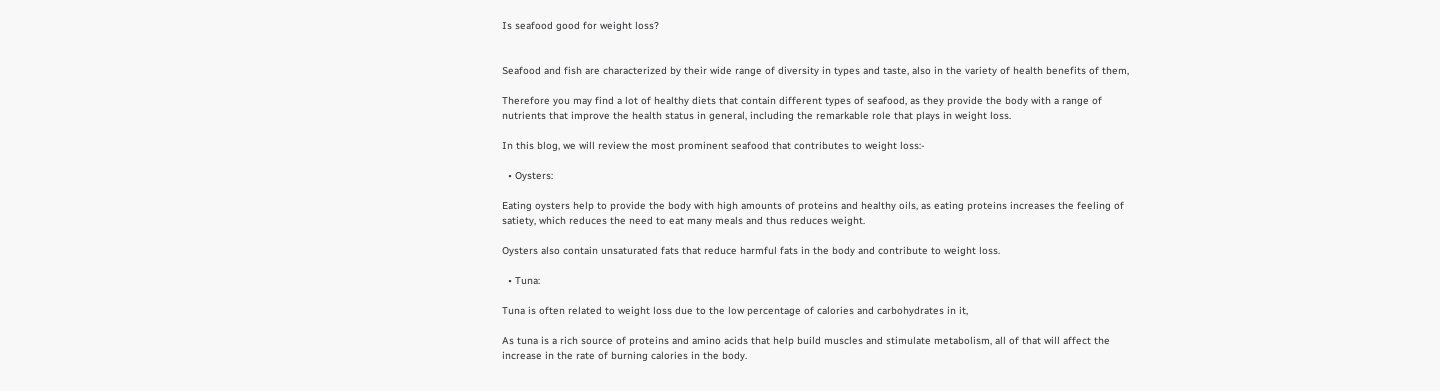Is seafood good for weight loss?


Seafood and fish are characterized by their wide range of diversity in types and taste, also in the variety of health benefits of them,

Therefore you may find a lot of healthy diets that contain different types of seafood, as they provide the body with a range of nutrients that improve the health status in general, including the remarkable role that plays in weight loss.

In this blog, we will review the most prominent seafood that contributes to weight loss:-

  • Oysters:

Eating oysters help to provide the body with high amounts of proteins and healthy oils, as eating proteins increases the feeling of satiety, which reduces the need to eat many meals and thus reduces weight.

Oysters also contain unsaturated fats that reduce harmful fats in the body and contribute to weight loss.

  • Tuna:

Tuna is often related to weight loss due to the low percentage of calories and carbohydrates in it,

As tuna is a rich source of proteins and amino acids that help build muscles and stimulate metabolism, all of that will affect the increase in the rate of burning calories in the body.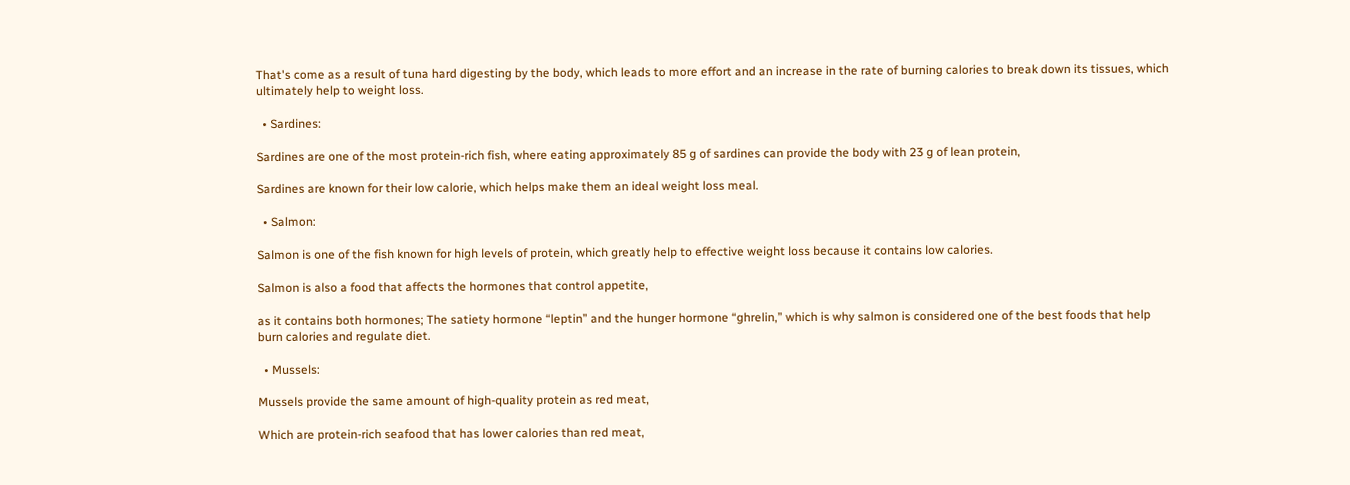That's come as a result of tuna hard digesting by the body, which leads to more effort and an increase in the rate of burning calories to break down its tissues, which ultimately help to weight loss.

  • Sardines:

Sardines are one of the most protein-rich fish, where eating approximately 85 g of sardines can provide the body with 23 g of lean protein,

Sardines are known for their low calorie, which helps make them an ideal weight loss meal.

  • Salmon:

Salmon is one of the fish known for high levels of protein, which greatly help to effective weight loss because it contains low calories.

Salmon is also a food that affects the hormones that control appetite,

as it contains both hormones; The satiety hormone “leptin” and the hunger hormone “ghrelin,” which is why salmon is considered one of the best foods that help burn calories and regulate diet.

  • Mussels:

Mussels provide the same amount of high-quality protein as red meat,

Which are protein-rich seafood that has lower calories than red meat,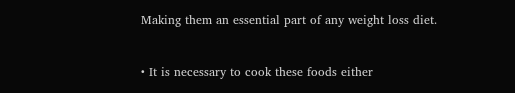Making them an essential part of any weight loss diet.


• It is necessary to cook these foods either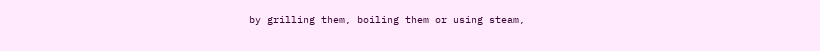by grilling them, boiling them or using steam,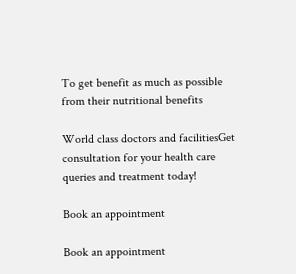To get benefit as much as possible from their nutritional benefits

World class doctors and facilitiesGet consultation for your health care queries and treatment today!

Book an appointment

Book an appointment